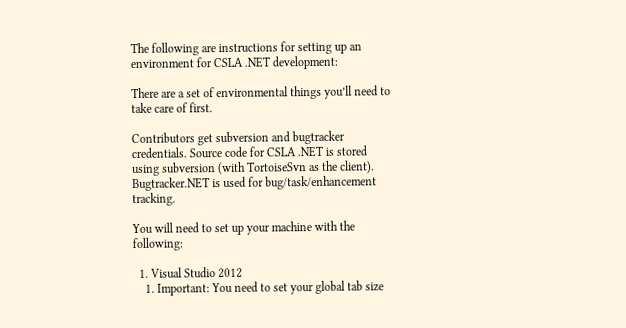The following are instructions for setting up an environment for CSLA .NET development:

There are a set of environmental things you’ll need to take care of first.

Contributors get subversion and bugtracker credentials. Source code for CSLA .NET is stored using subversion (with TortoiseSvn as the client). Bugtracker.NET is used for bug/task/enhancement tracking.

You will need to set up your machine with the following:

  1. Visual Studio 2012
    1. Important: You need to set your global tab size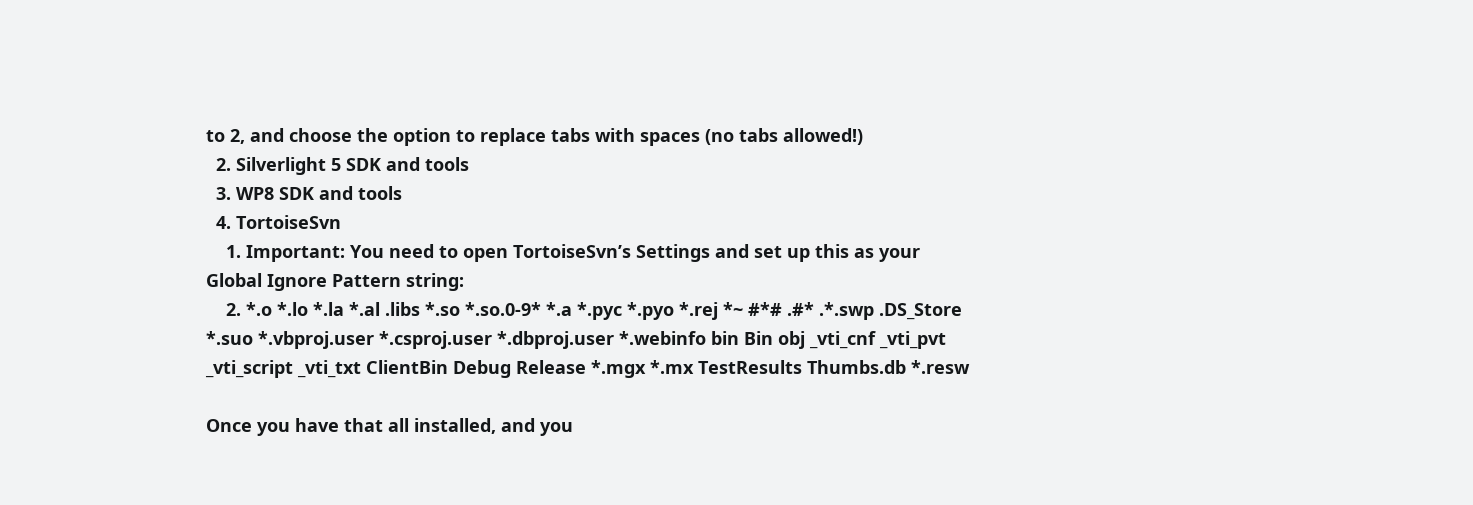to 2, and choose the option to replace tabs with spaces (no tabs allowed!)
  2. Silverlight 5 SDK and tools
  3. WP8 SDK and tools
  4. TortoiseSvn
    1. Important: You need to open TortoiseSvn’s Settings and set up this as your Global Ignore Pattern string:
    2. *.o *.lo *.la *.al .libs *.so *.so.0-9* *.a *.pyc *.pyo *.rej *~ #*# .#* .*.swp .DS_Store *.suo *.vbproj.user *.csproj.user *.dbproj.user *.webinfo bin Bin obj _vti_cnf _vti_pvt _vti_script _vti_txt ClientBin Debug Release *.mgx *.mx TestResults Thumbs.db *.resw

Once you have that all installed, and you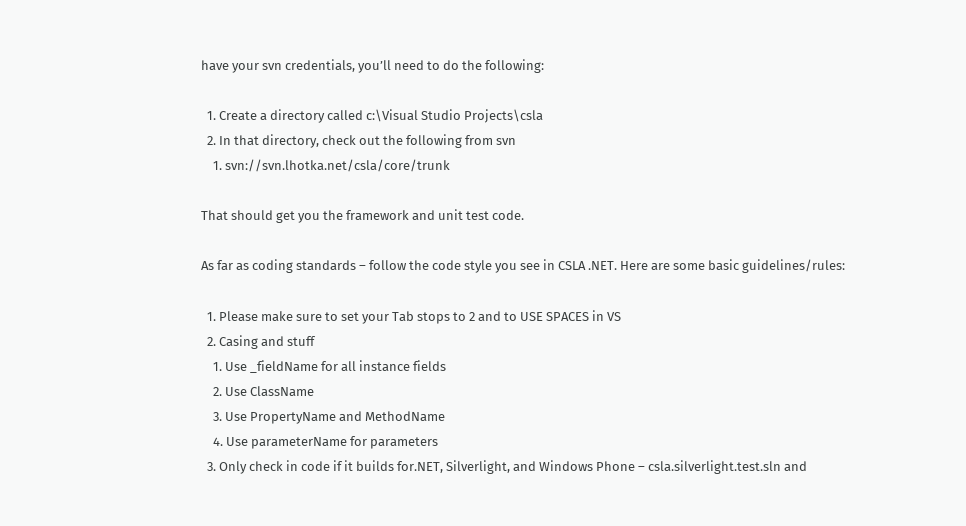have your svn credentials, you’ll need to do the following:

  1. Create a directory called c:\Visual Studio Projects\csla
  2. In that directory, check out the following from svn
    1. svn://svn.lhotka.net/csla/core/trunk

That should get you the framework and unit test code.

As far as coding standards – follow the code style you see in CSLA .NET. Here are some basic guidelines/rules:

  1. Please make sure to set your Tab stops to 2 and to USE SPACES in VS
  2. Casing and stuff
    1. Use _fieldName for all instance fields
    2. Use ClassName
    3. Use PropertyName and MethodName
    4. Use parameterName for parameters
  3. Only check in code if it builds for.NET, Silverlight, and Windows Phone – csla.silverlight.test.sln and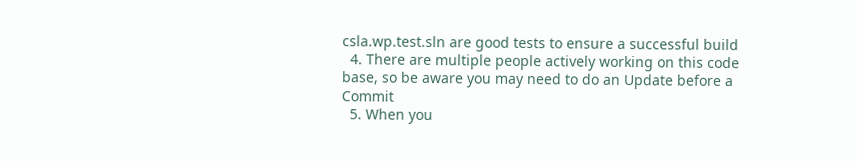csla.wp.test.sln are good tests to ensure a successful build
  4. There are multiple people actively working on this code base, so be aware you may need to do an Update before a Commit
  5. When you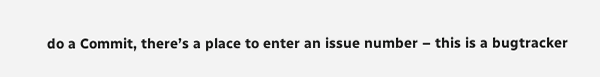do a Commit, there’s a place to enter an issue number – this is a bugtracker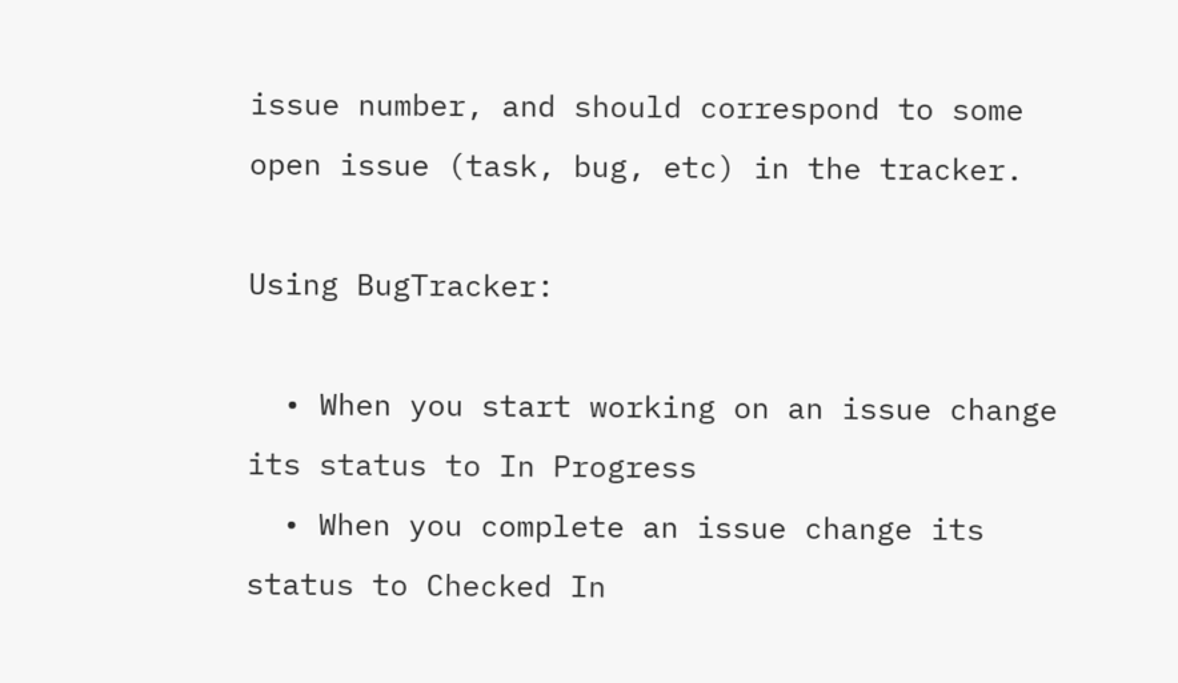issue number, and should correspond to some open issue (task, bug, etc) in the tracker.

Using BugTracker:

  • When you start working on an issue change its status to In Progress
  • When you complete an issue change its status to Checked In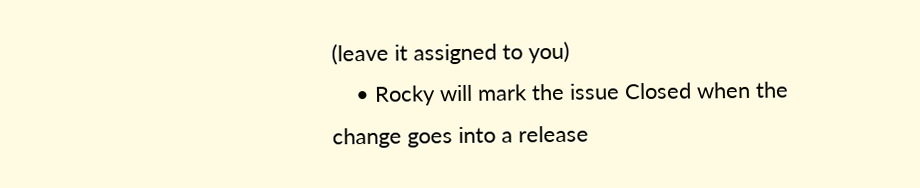(leave it assigned to you)
    • Rocky will mark the issue Closed when the change goes into a release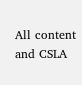All content and CSLA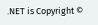.NET is Copyright ©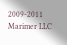2009-2011 Marimer LLC